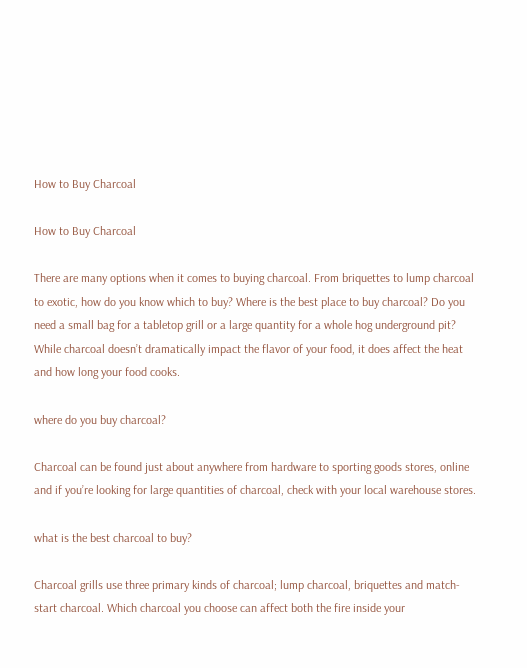How to Buy Charcoal

How to Buy Charcoal

There are many options when it comes to buying charcoal. From briquettes to lump charcoal to exotic, how do you know which to buy? Where is the best place to buy charcoal? Do you need a small bag for a tabletop grill or a large quantity for a whole hog underground pit? While charcoal doesn’t dramatically impact the flavor of your food, it does affect the heat and how long your food cooks.

where do you buy charcoal?

Charcoal can be found just about anywhere from hardware to sporting goods stores, online and if you’re looking for large quantities of charcoal, check with your local warehouse stores.

what is the best charcoal to buy?

Charcoal grills use three primary kinds of charcoal; lump charcoal, briquettes and match-start charcoal. Which charcoal you choose can affect both the fire inside your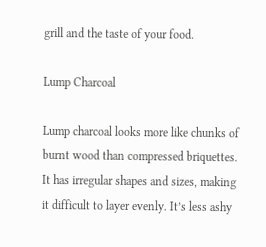grill and the taste of your food.

Lump Charcoal

Lump charcoal looks more like chunks of burnt wood than compressed briquettes. It has irregular shapes and sizes, making it difficult to layer evenly. It’s less ashy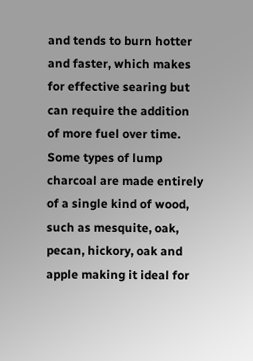and tends to burn hotter and faster, which makes for effective searing but can require the addition of more fuel over time. Some types of lump charcoal are made entirely of a single kind of wood, such as mesquite, oak, pecan, hickory, oak and apple making it ideal for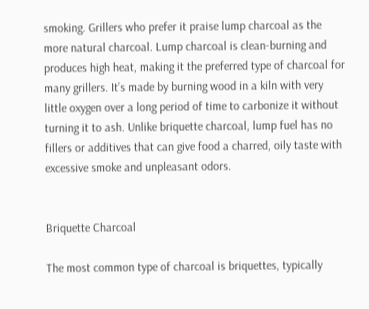smoking. Grillers who prefer it praise lump charcoal as the more natural charcoal. Lump charcoal is clean-burning and produces high heat, making it the preferred type of charcoal for many grillers. It’s made by burning wood in a kiln with very little oxygen over a long period of time to carbonize it without turning it to ash. Unlike briquette charcoal, lump fuel has no fillers or additives that can give food a charred, oily taste with excessive smoke and unpleasant odors.


Briquette Charcoal

The most common type of charcoal is briquettes, typically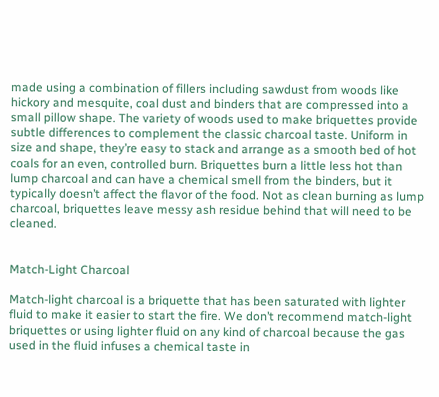made using a combination of fillers including sawdust from woods like hickory and mesquite, coal dust and binders that are compressed into a small pillow shape. The variety of woods used to make briquettes provide subtle differences to complement the classic charcoal taste. Uniform in size and shape, they’re easy to stack and arrange as a smooth bed of hot coals for an even, controlled burn. Briquettes burn a little less hot than lump charcoal and can have a chemical smell from the binders, but it typically doesn’t affect the flavor of the food. Not as clean burning as lump charcoal, briquettes leave messy ash residue behind that will need to be cleaned.


Match-Light Charcoal

Match-light charcoal is a briquette that has been saturated with lighter fluid to make it easier to start the fire. We don’t recommend match-light briquettes or using lighter fluid on any kind of charcoal because the gas used in the fluid infuses a chemical taste in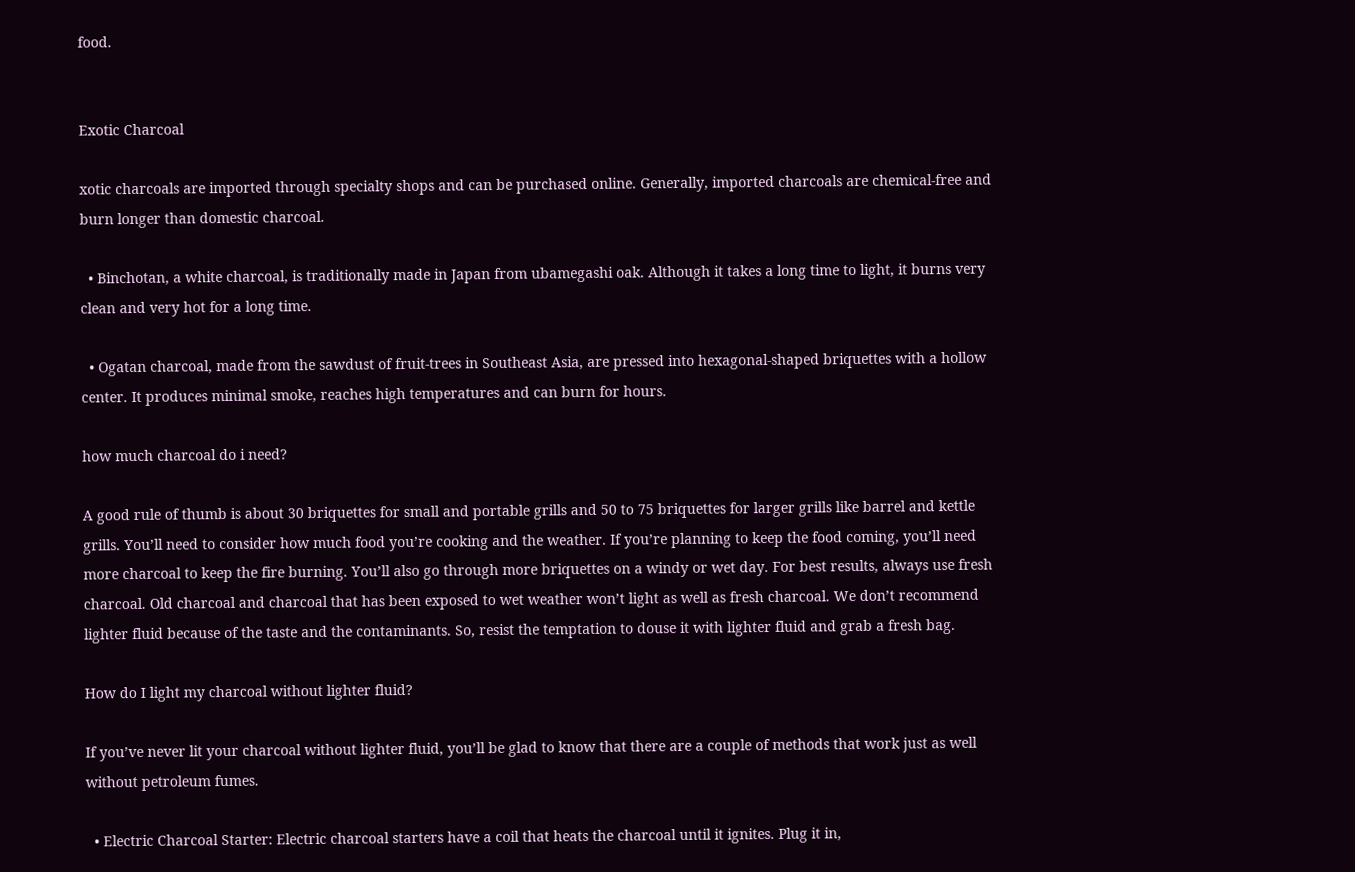food.


Exotic Charcoal

xotic charcoals are imported through specialty shops and can be purchased online. Generally, imported charcoals are chemical-free and burn longer than domestic charcoal.

  • Binchotan, a white charcoal, is traditionally made in Japan from ubamegashi oak. Although it takes a long time to light, it burns very clean and very hot for a long time.

  • Ogatan charcoal, made from the sawdust of fruit-trees in Southeast Asia, are pressed into hexagonal-shaped briquettes with a hollow center. It produces minimal smoke, reaches high temperatures and can burn for hours.

how much charcoal do i need?

A good rule of thumb is about 30 briquettes for small and portable grills and 50 to 75 briquettes for larger grills like barrel and kettle grills. You’ll need to consider how much food you’re cooking and the weather. If you’re planning to keep the food coming, you’ll need more charcoal to keep the fire burning. You’ll also go through more briquettes on a windy or wet day. For best results, always use fresh charcoal. Old charcoal and charcoal that has been exposed to wet weather won’t light as well as fresh charcoal. We don’t recommend lighter fluid because of the taste and the contaminants. So, resist the temptation to douse it with lighter fluid and grab a fresh bag.

How do I light my charcoal without lighter fluid?

If you’ve never lit your charcoal without lighter fluid, you’ll be glad to know that there are a couple of methods that work just as well without petroleum fumes.

  • Electric Charcoal Starter: Electric charcoal starters have a coil that heats the charcoal until it ignites. Plug it in,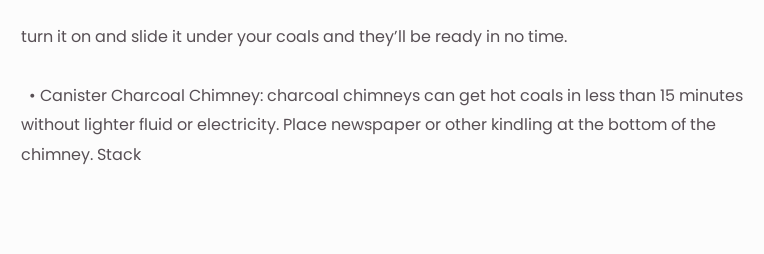turn it on and slide it under your coals and they’ll be ready in no time.

  • Canister Charcoal Chimney: charcoal chimneys can get hot coals in less than 15 minutes without lighter fluid or electricity. Place newspaper or other kindling at the bottom of the chimney. Stack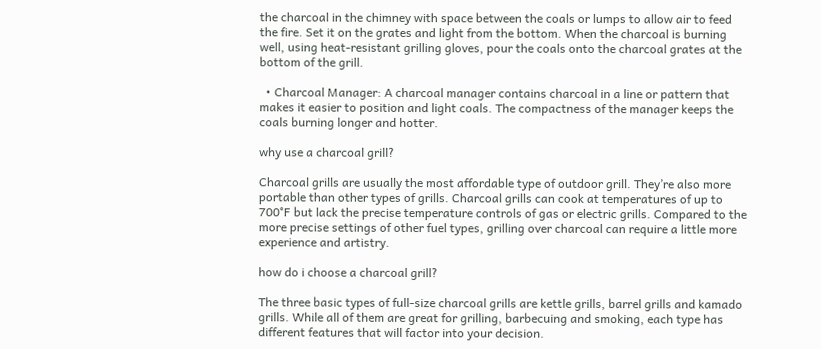the charcoal in the chimney with space between the coals or lumps to allow air to feed the fire. Set it on the grates and light from the bottom. When the charcoal is burning well, using heat-resistant grilling gloves, pour the coals onto the charcoal grates at the bottom of the grill.

  • Charcoal Manager: A charcoal manager contains charcoal in a line or pattern that makes it easier to position and light coals. The compactness of the manager keeps the coals burning longer and hotter.

why use a charcoal grill?

Charcoal grills are usually the most affordable type of outdoor grill. They’re also more portable than other types of grills. Charcoal grills can cook at temperatures of up to 700°F but lack the precise temperature controls of gas or electric grills. Compared to the more precise settings of other fuel types, grilling over charcoal can require a little more experience and artistry.

how do i choose a charcoal grill?

The three basic types of full-size charcoal grills are kettle grills, barrel grills and kamado grills. While all of them are great for grilling, barbecuing and smoking, each type has different features that will factor into your decision.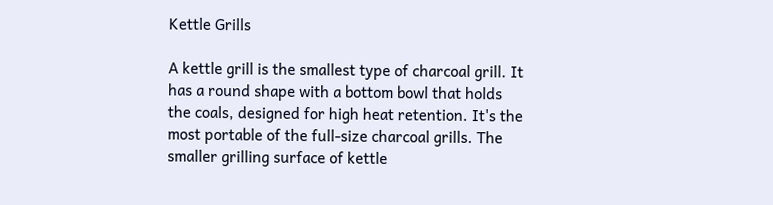Kettle Grills

A kettle grill is the smallest type of charcoal grill. It has a round shape with a bottom bowl that holds the coals, designed for high heat retention. It's the most portable of the full-size charcoal grills. The smaller grilling surface of kettle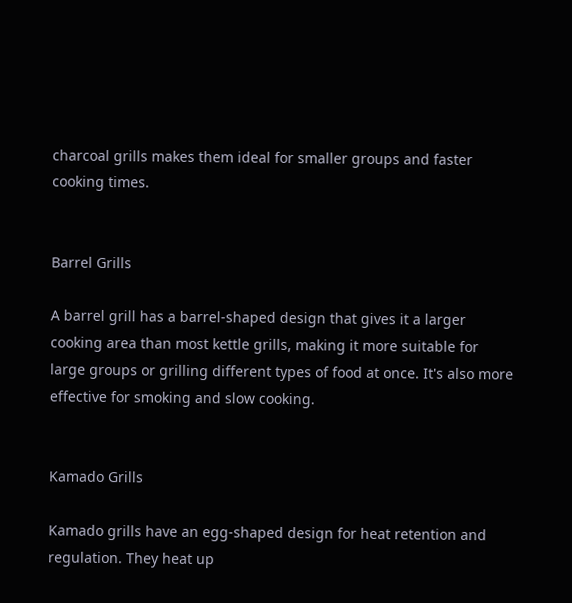charcoal grills makes them ideal for smaller groups and faster cooking times.


Barrel Grills

A barrel grill has a barrel-shaped design that gives it a larger cooking area than most kettle grills, making it more suitable for large groups or grilling different types of food at once. It's also more effective for smoking and slow cooking.


Kamado Grills

Kamado grills have an egg-shaped design for heat retention and regulation. They heat up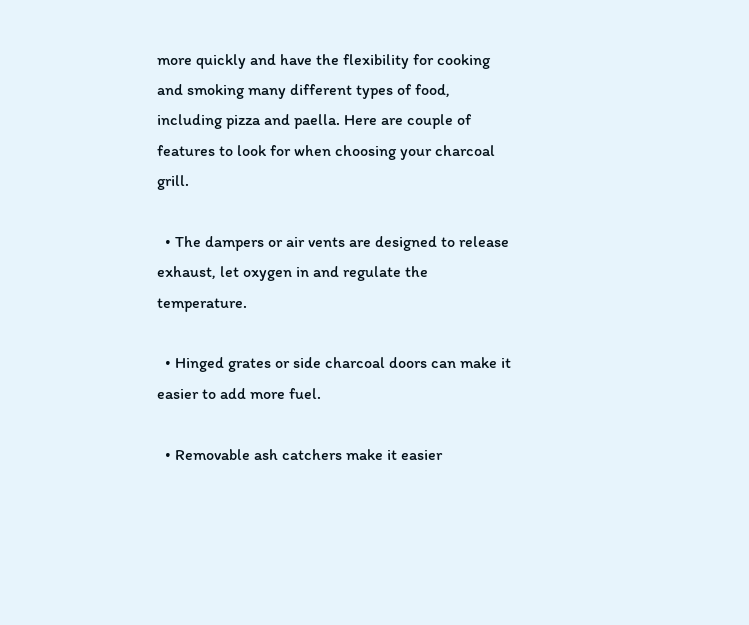more quickly and have the flexibility for cooking and smoking many different types of food, including pizza and paella. Here are couple of features to look for when choosing your charcoal grill.

  • The dampers or air vents are designed to release exhaust, let oxygen in and regulate the temperature.

  • Hinged grates or side charcoal doors can make it easier to add more fuel.

  • Removable ash catchers make it easier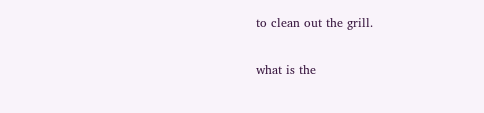to clean out the grill.

what is the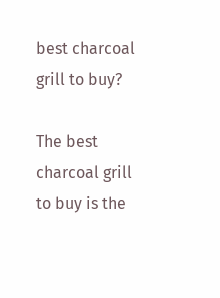best charcoal grill to buy?

The best charcoal grill to buy is the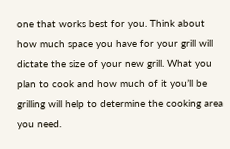one that works best for you. Think about how much space you have for your grill will dictate the size of your new grill. What you plan to cook and how much of it you’ll be grilling will help to determine the cooking area you need.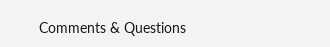Comments & Questions